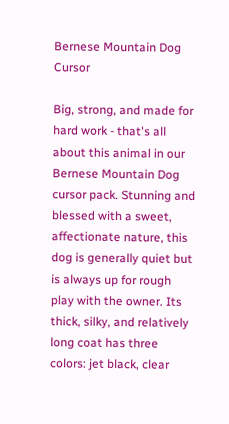Bernese Mountain Dog Cursor

Big, strong, and made for hard work - that's all about this animal in our Bernese Mountain Dog cursor pack. Stunning and blessed with a sweet, affectionate nature, this dog is generally quiet but is always up for rough play with the owner. Its thick, silky, and relatively long coat has three colors: jet black, clear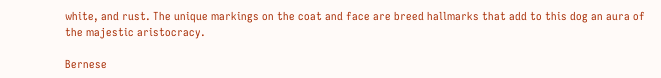white, and rust. The unique markings on the coat and face are breed hallmarks that add to this dog an aura of the majestic aristocracy.

Bernese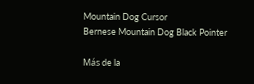Mountain Dog Cursor
Bernese Mountain Dog Black Pointer

Más de la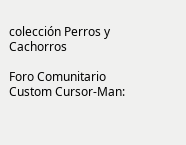colección Perros y Cachorros

Foro Comunitario
Custom Cursor-Man: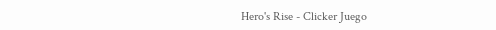Hero's Rise - Clicker Juego